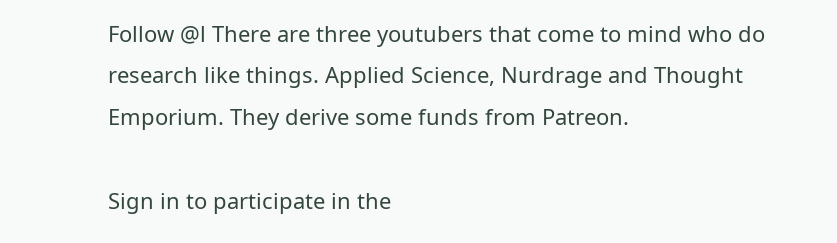Follow @l There are three youtubers that come to mind who do research like things. Applied Science, Nurdrage and Thought Emporium. They derive some funds from Patreon.

Sign in to participate in the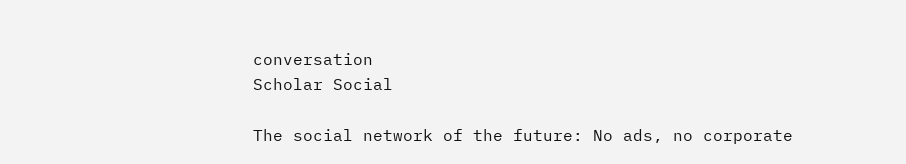conversation
Scholar Social

The social network of the future: No ads, no corporate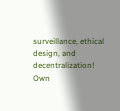surveillance, ethical design, and decentralization! Own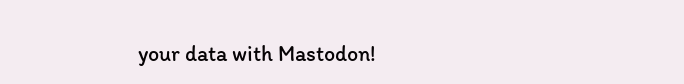your data with Mastodon!